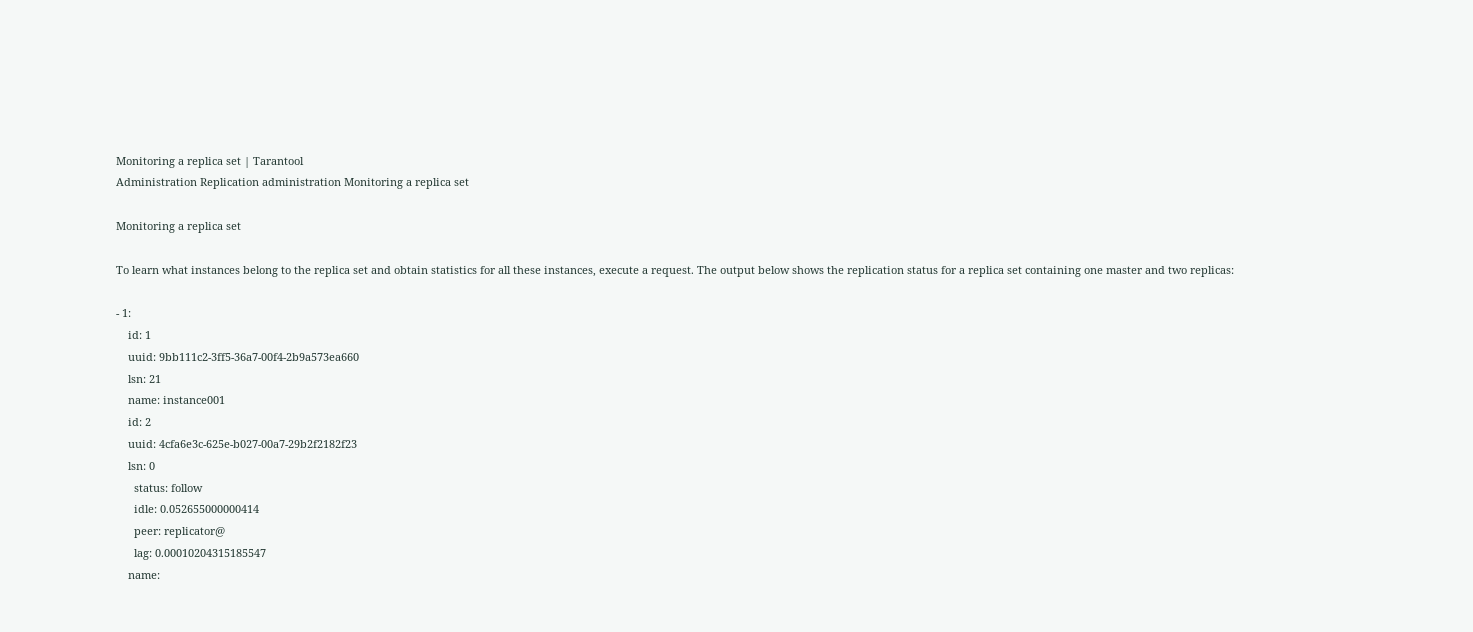Monitoring a replica set | Tarantool
Administration Replication administration Monitoring a replica set

Monitoring a replica set

To learn what instances belong to the replica set and obtain statistics for all these instances, execute a request. The output below shows the replication status for a replica set containing one master and two replicas:

- 1:
    id: 1
    uuid: 9bb111c2-3ff5-36a7-00f4-2b9a573ea660
    lsn: 21
    name: instance001
    id: 2
    uuid: 4cfa6e3c-625e-b027-00a7-29b2f2182f23
    lsn: 0
      status: follow
      idle: 0.052655000000414
      peer: replicator@
      lag: 0.00010204315185547
    name: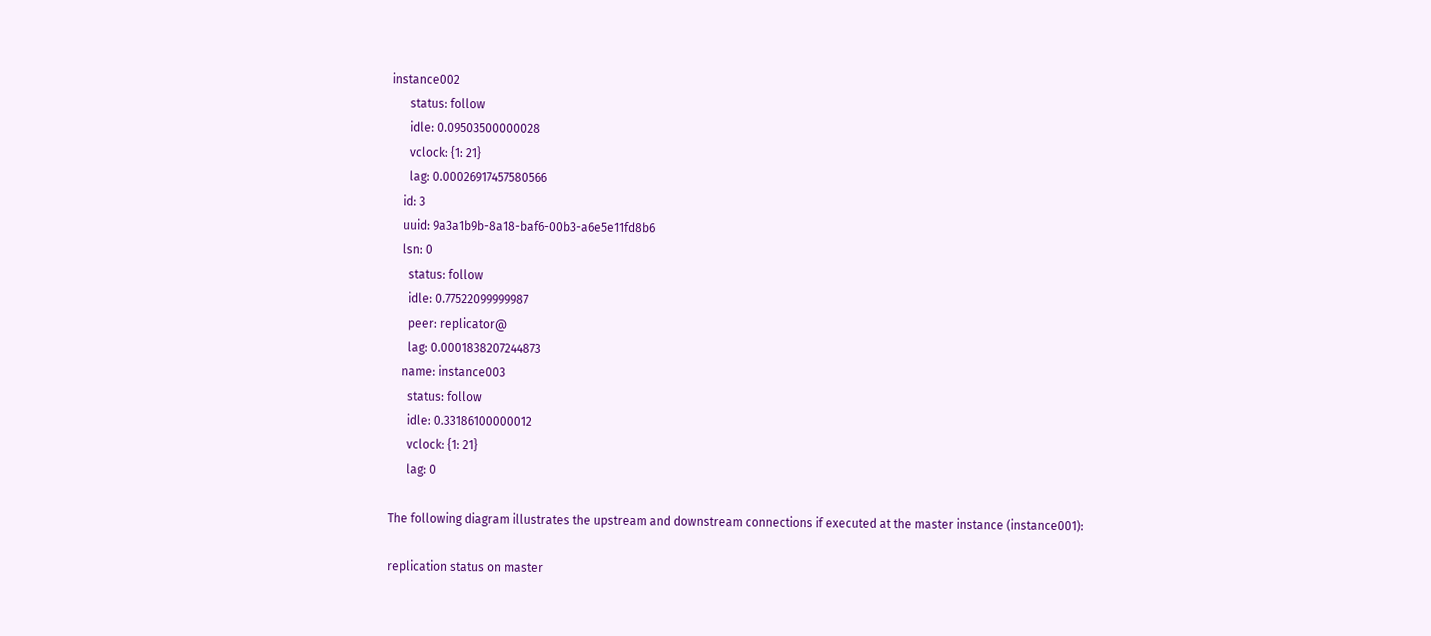instance002
      status: follow
      idle: 0.09503500000028
      vclock: {1: 21}
      lag: 0.00026917457580566
    id: 3
    uuid: 9a3a1b9b-8a18-baf6-00b3-a6e5e11fd8b6
    lsn: 0
      status: follow
      idle: 0.77522099999987
      peer: replicator@
      lag: 0.0001838207244873
    name: instance003
      status: follow
      idle: 0.33186100000012
      vclock: {1: 21}
      lag: 0

The following diagram illustrates the upstream and downstream connections if executed at the master instance (instance001):

replication status on master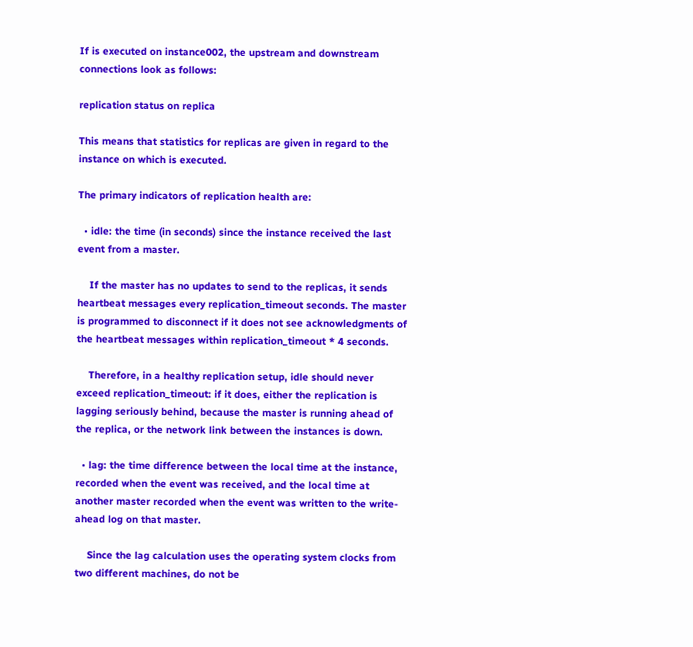If is executed on instance002, the upstream and downstream connections look as follows:

replication status on replica

This means that statistics for replicas are given in regard to the instance on which is executed.

The primary indicators of replication health are:

  • idle: the time (in seconds) since the instance received the last event from a master.

    If the master has no updates to send to the replicas, it sends heartbeat messages every replication_timeout seconds. The master is programmed to disconnect if it does not see acknowledgments of the heartbeat messages within replication_timeout * 4 seconds.

    Therefore, in a healthy replication setup, idle should never exceed replication_timeout: if it does, either the replication is lagging seriously behind, because the master is running ahead of the replica, or the network link between the instances is down.

  • lag: the time difference between the local time at the instance, recorded when the event was received, and the local time at another master recorded when the event was written to the write-ahead log on that master.

    Since the lag calculation uses the operating system clocks from two different machines, do not be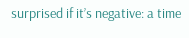surprised if it’s negative: a time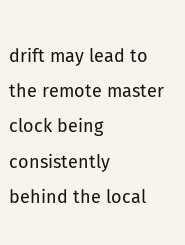drift may lead to the remote master clock being consistently behind the local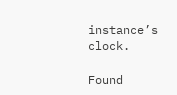instance’s clock.

Found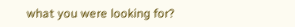what you were looking for?